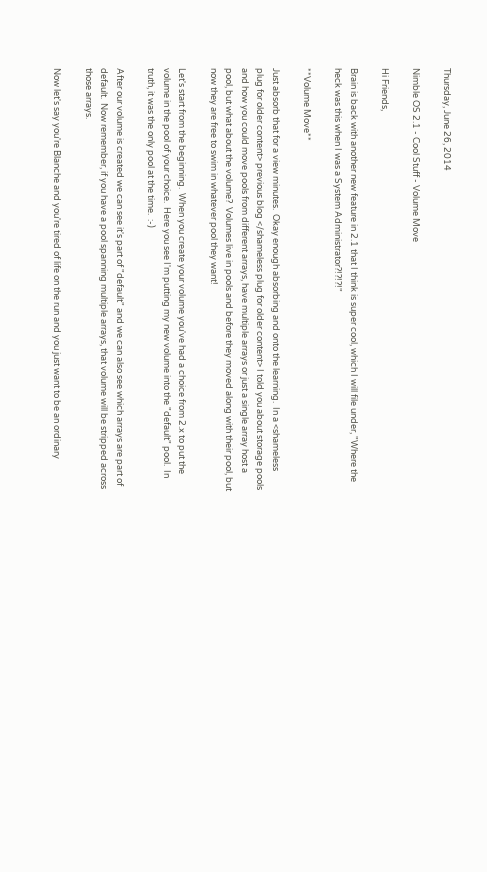Thursday, June 26, 2014

Nimble OS 2.1 - Cool Stuff - Volume Move

Hi Friends,

Brain is back with another new feature in 2.1 that I think is super cool, which I will file under, "Where the heck was this when I was a System Administrator?!?!?!"

**Volume Move**

Just absorb that for a view minutes.  Okay enough absorbing and onto the learning.  In a <shameless plug for older content> previous blog </shameless plug for older content> I told you about storage pools and how you could move pools from different arrays, have multiple arrays or just a single array host a pool, but what about the volume?  Volumes live in pools and before they moved along with their pool, but now they are free to swim in whatever pool they want!

Let's start from the beginning.  When you create your volume you've had a choice from 2.x to put the volume in the pool of your choice.  Here you see I'm putting my new volume into the "default" pool.  In truth, it was the only pool at the time.  :-)

After our volume is created we can see it's part of "default" and we can also see which arrays are part of default.  Now remember, if you have a pool spanning multiple arrays, that volume will be stripped across those arrays.

Now let's say you're Blanche and you're tired of life on the run and you just want to be an ordinary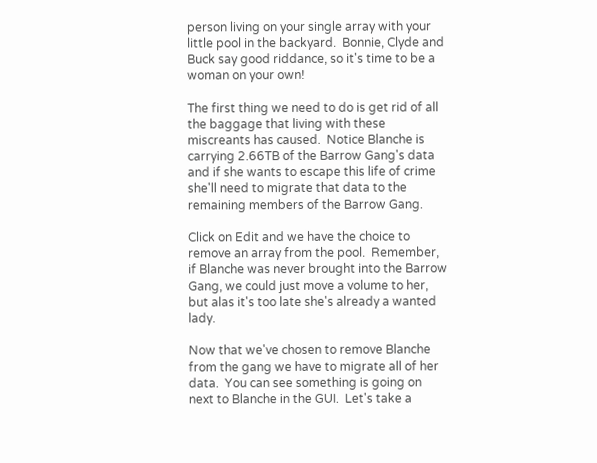person living on your single array with your little pool in the backyard.  Bonnie, Clyde and Buck say good riddance, so it's time to be a woman on your own!

The first thing we need to do is get rid of all the baggage that living with these miscreants has caused.  Notice Blanche is carrying 2.66TB of the Barrow Gang's data and if she wants to escape this life of crime she'll need to migrate that data to the remaining members of the Barrow Gang.

Click on Edit and we have the choice to remove an array from the pool.  Remember, if Blanche was never brought into the Barrow Gang, we could just move a volume to her, but alas it's too late she's already a wanted lady.

Now that we've chosen to remove Blanche from the gang we have to migrate all of her data.  You can see something is going on next to Blanche in the GUI.  Let's take a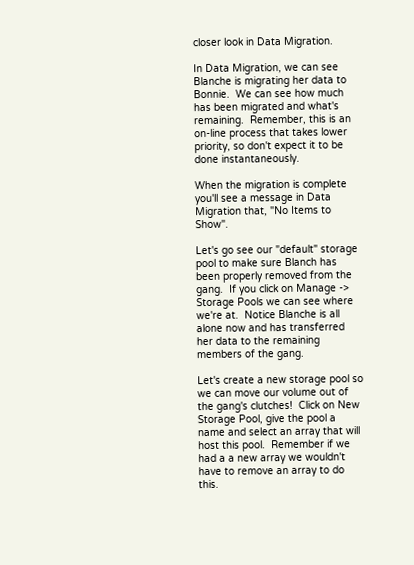closer look in Data Migration.

In Data Migration, we can see Blanche is migrating her data to Bonnie.  We can see how much has been migrated and what's remaining.  Remember, this is an on-line process that takes lower priority, so don't expect it to be done instantaneously.

When the migration is complete you'll see a message in Data Migration that, "No Items to Show".

Let's go see our "default" storage pool to make sure Blanch has been properly removed from the gang.  If you click on Manage -> Storage Pools we can see where we're at.  Notice Blanche is all alone now and has transferred her data to the remaining members of the gang.

Let's create a new storage pool so we can move our volume out of the gang's clutches!  Click on New Storage Pool, give the pool a name and select an array that will host this pool.  Remember if we had a a new array we wouldn't have to remove an array to do this.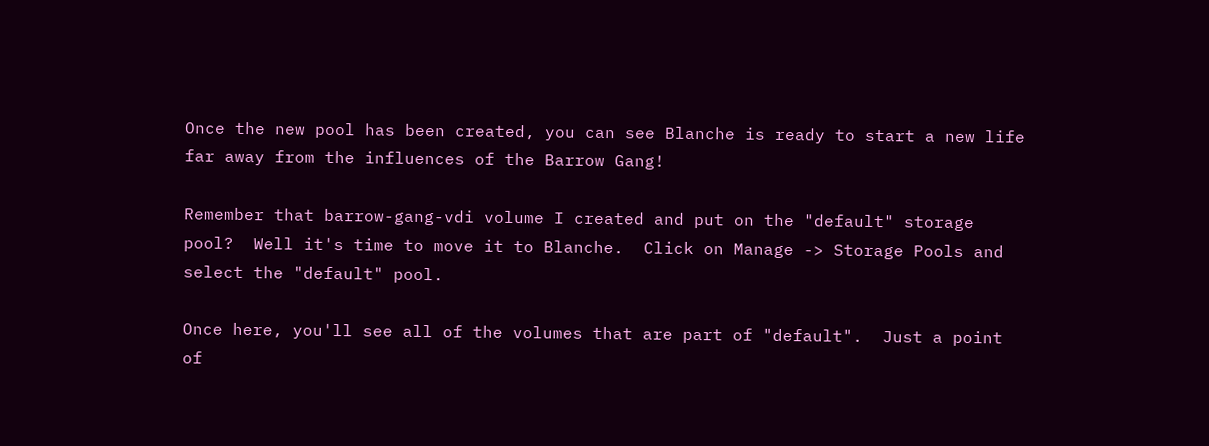Once the new pool has been created, you can see Blanche is ready to start a new life far away from the influences of the Barrow Gang!

Remember that barrow-gang-vdi volume I created and put on the "default" storage pool?  Well it's time to move it to Blanche.  Click on Manage -> Storage Pools and select the "default" pool.

Once here, you'll see all of the volumes that are part of "default".  Just a point of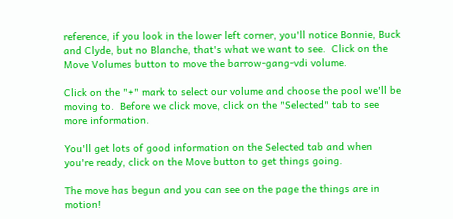reference, if you look in the lower left corner, you'll notice Bonnie, Buck and Clyde, but no Blanche, that's what we want to see.  Click on the Move Volumes button to move the barrow-gang-vdi volume.

Click on the "+" mark to select our volume and choose the pool we'll be moving to.  Before we click move, click on the "Selected" tab to see more information.

You'll get lots of good information on the Selected tab and when you're ready, click on the Move button to get things going.

The move has begun and you can see on the page the things are in motion!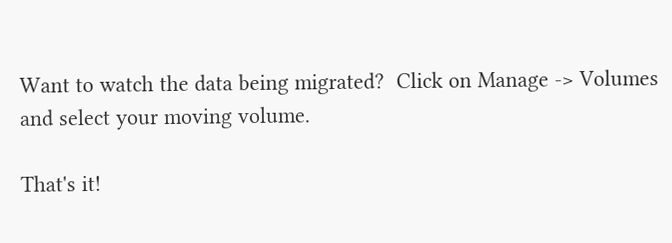Want to watch the data being migrated?  Click on Manage -> Volumes and select your moving volume.

That's it!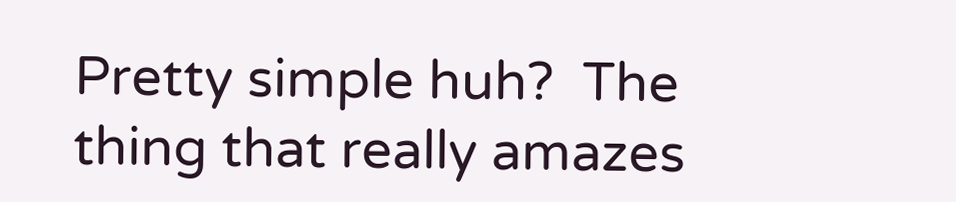Pretty simple huh?  The thing that really amazes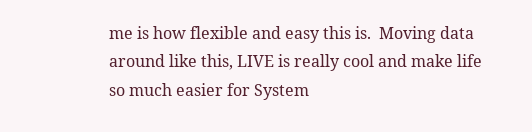me is how flexible and easy this is.  Moving data around like this, LIVE is really cool and make life so much easier for System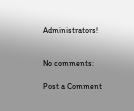Administrators!


No comments:

Post a Comment